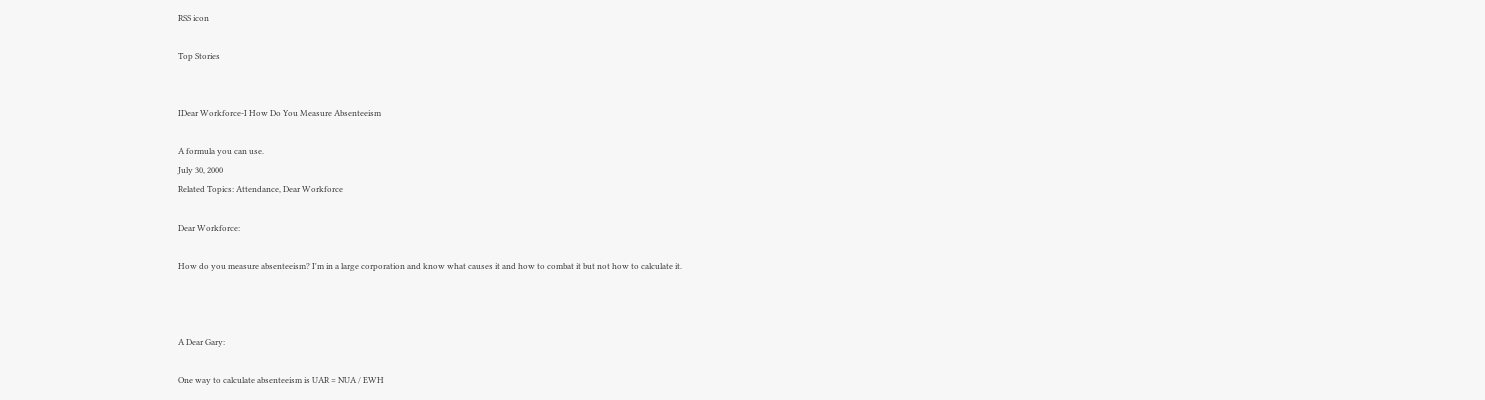RSS icon

Top Stories


IDear Workforce-I How Do You Measure Absenteeism

A formula you can use.
July 30, 2000
Related Topics: Attendance, Dear Workforce

Dear Workforce:

How do you measure absenteeism? I'm in a large corporation and know what causes it and how to combat it but not how to calculate it.



A Dear Gary:

One way to calculate absenteeism is UAR = NUA / EWH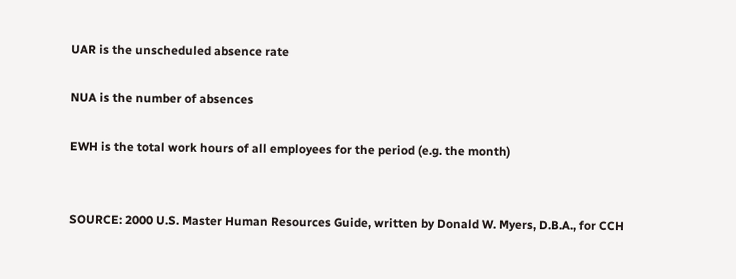UAR is the unscheduled absence rate

NUA is the number of absences

EWH is the total work hours of all employees for the period (e.g. the month)


SOURCE: 2000 U.S. Master Human Resources Guide, written by Donald W. Myers, D.B.A., for CCH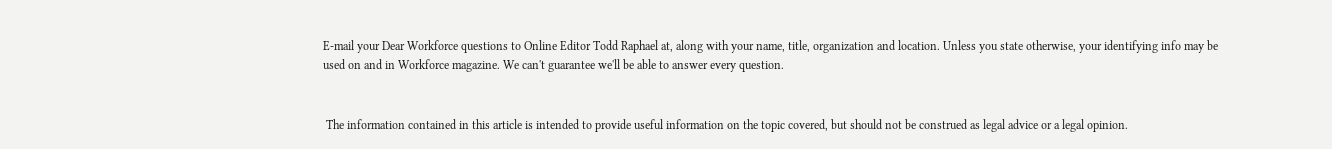E-mail your Dear Workforce questions to Online Editor Todd Raphael at, along with your name, title, organization and location. Unless you state otherwise, your identifying info may be used on and in Workforce magazine. We can't guarantee we'll be able to answer every question.


 The information contained in this article is intended to provide useful information on the topic covered, but should not be construed as legal advice or a legal opinion.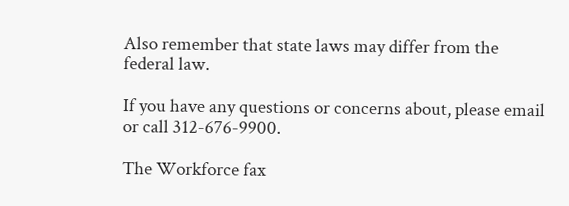Also remember that state laws may differ from the federal law.

If you have any questions or concerns about, please email or call 312-676-9900.

The Workforce fax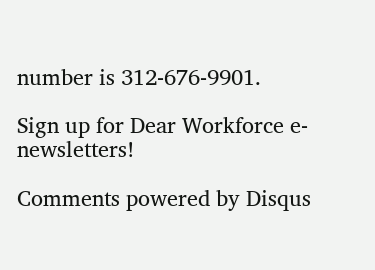number is 312-676-9901.

Sign up for Dear Workforce e-newsletters!

Comments powered by Disqus